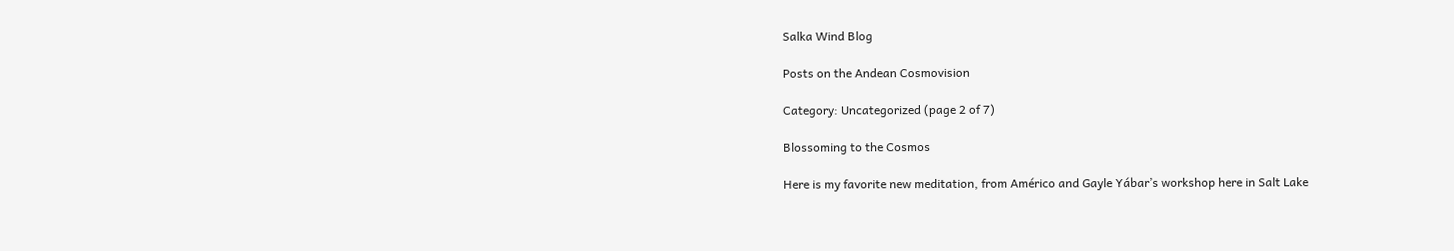Salka Wind Blog

Posts on the Andean Cosmovision

Category: Uncategorized (page 2 of 7)

Blossoming to the Cosmos

Here is my favorite new meditation, from Américo and Gayle Yábar’s workshop here in Salt Lake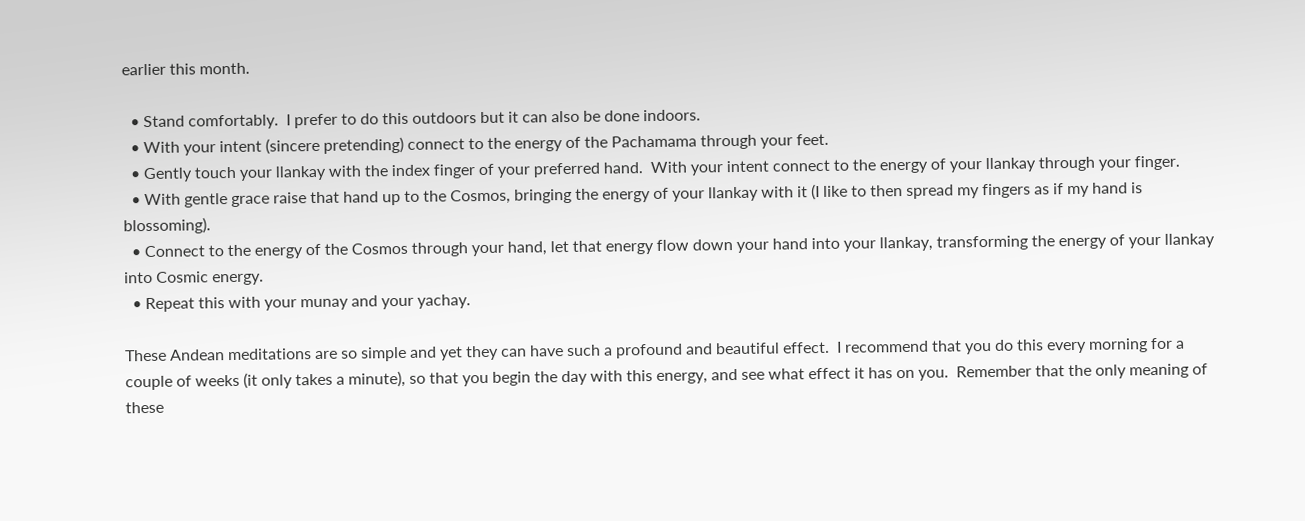earlier this month.

  • Stand comfortably.  I prefer to do this outdoors but it can also be done indoors.
  • With your intent (sincere pretending) connect to the energy of the Pachamama through your feet.
  • Gently touch your llankay with the index finger of your preferred hand.  With your intent connect to the energy of your llankay through your finger.
  • With gentle grace raise that hand up to the Cosmos, bringing the energy of your llankay with it (I like to then spread my fingers as if my hand is blossoming).
  • Connect to the energy of the Cosmos through your hand, let that energy flow down your hand into your llankay, transforming the energy of your llankay into Cosmic energy.
  • Repeat this with your munay and your yachay.

These Andean meditations are so simple and yet they can have such a profound and beautiful effect.  I recommend that you do this every morning for a couple of weeks (it only takes a minute), so that you begin the day with this energy, and see what effect it has on you.  Remember that the only meaning of these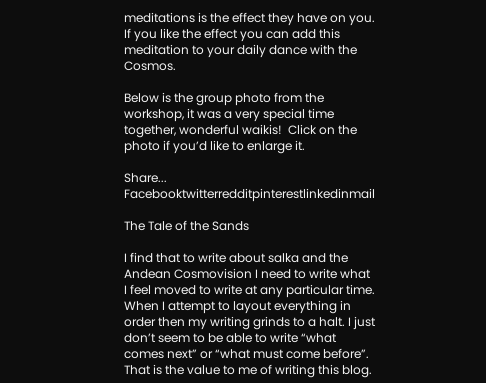meditations is the effect they have on you.  If you like the effect you can add this meditation to your daily dance with the Cosmos.

Below is the group photo from the workshop, it was a very special time together, wonderful waikis!  Click on the photo if you’d like to enlarge it.

Share... Facebooktwitterredditpinterestlinkedinmail

The Tale of the Sands

I find that to write about salka and the Andean Cosmovision I need to write what I feel moved to write at any particular time. When I attempt to layout everything in order then my writing grinds to a halt. I just don’t seem to be able to write “what comes next” or “what must come before”. That is the value to me of writing this blog.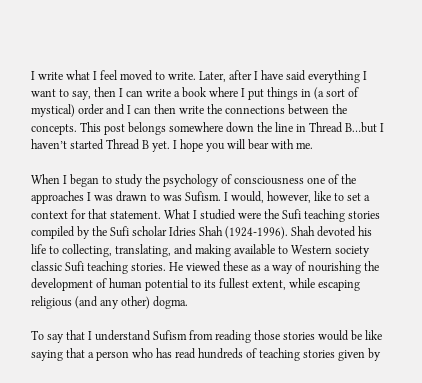I write what I feel moved to write. Later, after I have said everything I want to say, then I can write a book where I put things in (a sort of mystical) order and I can then write the connections between the concepts. This post belongs somewhere down the line in Thread B…but I haven’t started Thread B yet. I hope you will bear with me.

When I began to study the psychology of consciousness one of the approaches I was drawn to was Sufism. I would, however, like to set a context for that statement. What I studied were the Sufi teaching stories compiled by the Sufi scholar Idries Shah (1924-1996). Shah devoted his life to collecting, translating, and making available to Western society classic Sufi teaching stories. He viewed these as a way of nourishing the development of human potential to its fullest extent, while escaping religious (and any other) dogma.

To say that I understand Sufism from reading those stories would be like saying that a person who has read hundreds of teaching stories given by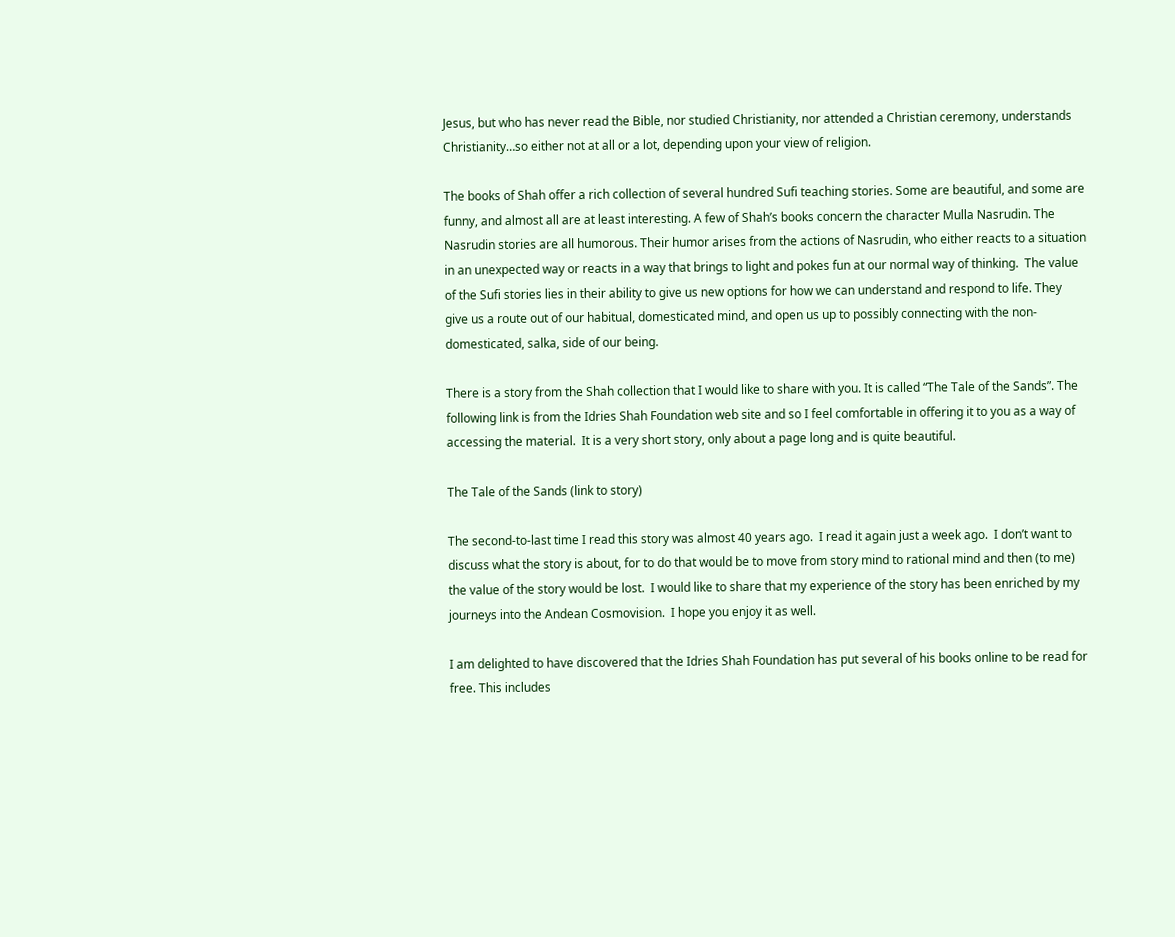Jesus, but who has never read the Bible, nor studied Christianity, nor attended a Christian ceremony, understands Christianity…so either not at all or a lot, depending upon your view of religion.

The books of Shah offer a rich collection of several hundred Sufi teaching stories. Some are beautiful, and some are funny, and almost all are at least interesting. A few of Shah’s books concern the character Mulla Nasrudin. The Nasrudin stories are all humorous. Their humor arises from the actions of Nasrudin, who either reacts to a situation in an unexpected way or reacts in a way that brings to light and pokes fun at our normal way of thinking.  The value of the Sufi stories lies in their ability to give us new options for how we can understand and respond to life. They give us a route out of our habitual, domesticated mind, and open us up to possibly connecting with the non-domesticated, salka, side of our being.

There is a story from the Shah collection that I would like to share with you. It is called “The Tale of the Sands”. The following link is from the Idries Shah Foundation web site and so I feel comfortable in offering it to you as a way of accessing the material.  It is a very short story, only about a page long and is quite beautiful.

The Tale of the Sands (link to story)

The second-to-last time I read this story was almost 40 years ago.  I read it again just a week ago.  I don’t want to discuss what the story is about, for to do that would be to move from story mind to rational mind and then (to me) the value of the story would be lost.  I would like to share that my experience of the story has been enriched by my journeys into the Andean Cosmovision.  I hope you enjoy it as well.

I am delighted to have discovered that the Idries Shah Foundation has put several of his books online to be read for free. This includes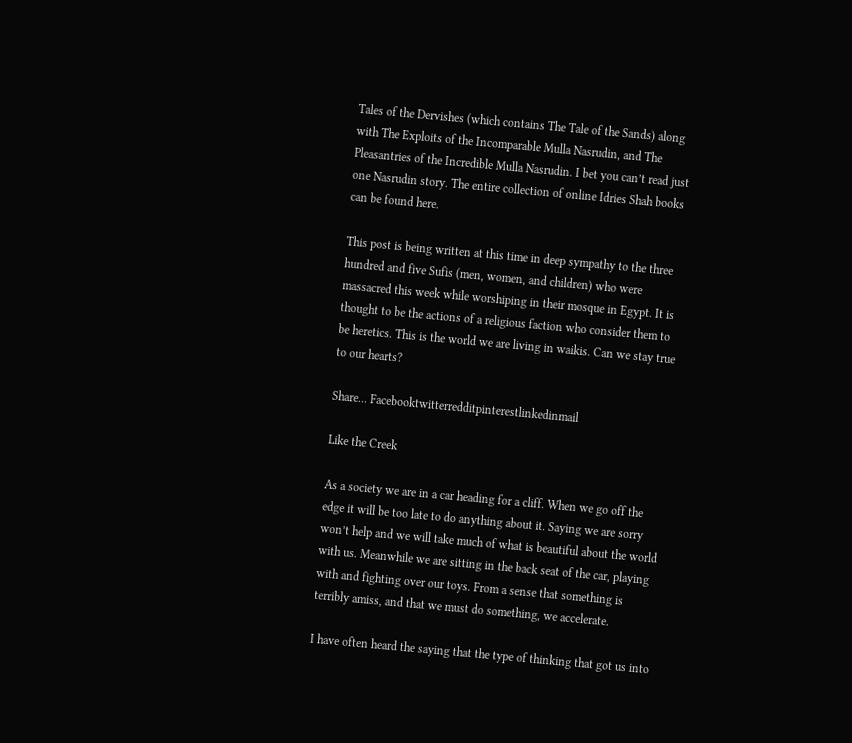Tales of the Dervishes (which contains The Tale of the Sands) along with The Exploits of the Incomparable Mulla Nasrudin, and The Pleasantries of the Incredible Mulla Nasrudin. I bet you can’t read just one Nasrudin story. The entire collection of online Idries Shah books can be found here.

This post is being written at this time in deep sympathy to the three hundred and five Sufis (men, women, and children) who were massacred this week while worshiping in their mosque in Egypt. It is thought to be the actions of a religious faction who consider them to be heretics. This is the world we are living in waikis. Can we stay true to our hearts?

Share... Facebooktwitterredditpinterestlinkedinmail

Like the Creek

As a society we are in a car heading for a cliff. When we go off the edge it will be too late to do anything about it. Saying we are sorry won’t help and we will take much of what is beautiful about the world with us. Meanwhile we are sitting in the back seat of the car, playing with and fighting over our toys. From a sense that something is terribly amiss, and that we must do something, we accelerate.

I have often heard the saying that the type of thinking that got us into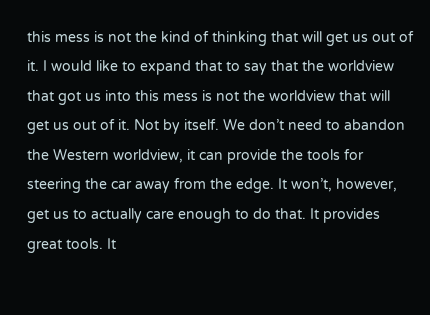this mess is not the kind of thinking that will get us out of it. I would like to expand that to say that the worldview that got us into this mess is not the worldview that will get us out of it. Not by itself. We don’t need to abandon the Western worldview, it can provide the tools for steering the car away from the edge. It won’t, however, get us to actually care enough to do that. It provides great tools. It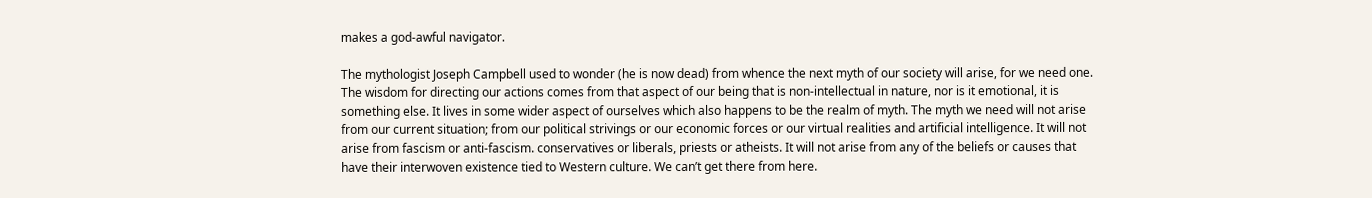makes a god-awful navigator.

The mythologist Joseph Campbell used to wonder (he is now dead) from whence the next myth of our society will arise, for we need one. The wisdom for directing our actions comes from that aspect of our being that is non-intellectual in nature, nor is it emotional, it is something else. It lives in some wider aspect of ourselves which also happens to be the realm of myth. The myth we need will not arise from our current situation; from our political strivings or our economic forces or our virtual realities and artificial intelligence. It will not arise from fascism or anti-fascism. conservatives or liberals, priests or atheists. It will not arise from any of the beliefs or causes that have their interwoven existence tied to Western culture. We can’t get there from here.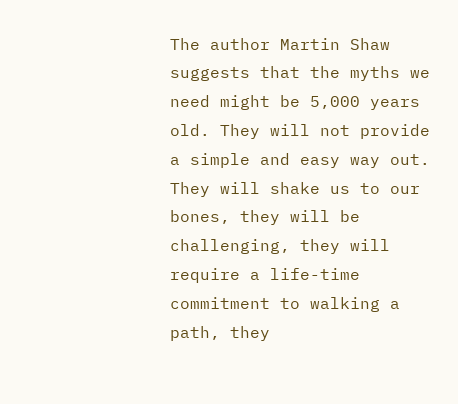The author Martin Shaw suggests that the myths we need might be 5,000 years old. They will not provide a simple and easy way out. They will shake us to our bones, they will be challenging, they will require a life-time commitment to walking a path, they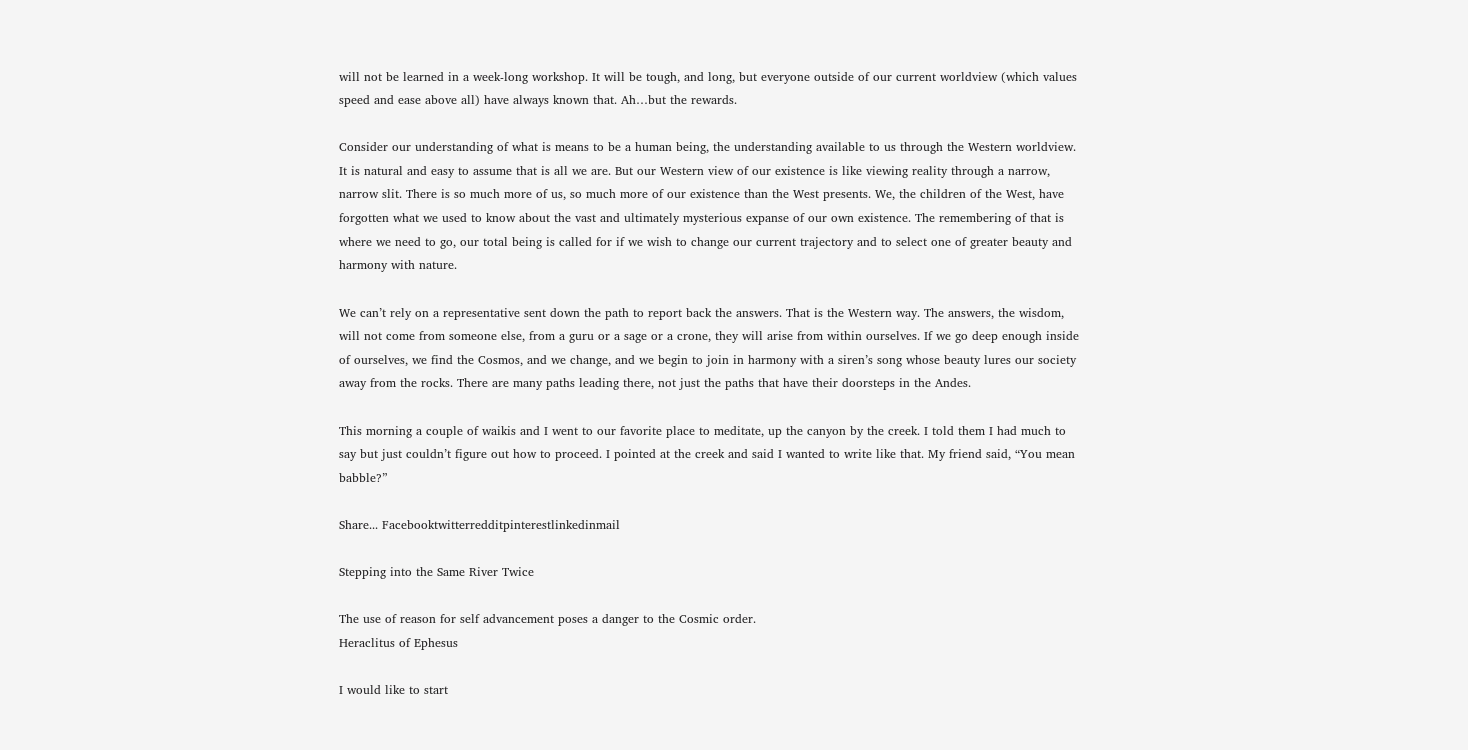will not be learned in a week-long workshop. It will be tough, and long, but everyone outside of our current worldview (which values speed and ease above all) have always known that. Ah…but the rewards.

Consider our understanding of what is means to be a human being, the understanding available to us through the Western worldview. It is natural and easy to assume that is all we are. But our Western view of our existence is like viewing reality through a narrow, narrow slit. There is so much more of us, so much more of our existence than the West presents. We, the children of the West, have forgotten what we used to know about the vast and ultimately mysterious expanse of our own existence. The remembering of that is where we need to go, our total being is called for if we wish to change our current trajectory and to select one of greater beauty and harmony with nature.

We can’t rely on a representative sent down the path to report back the answers. That is the Western way. The answers, the wisdom, will not come from someone else, from a guru or a sage or a crone, they will arise from within ourselves. If we go deep enough inside of ourselves, we find the Cosmos, and we change, and we begin to join in harmony with a siren’s song whose beauty lures our society away from the rocks. There are many paths leading there, not just the paths that have their doorsteps in the Andes.

This morning a couple of waikis and I went to our favorite place to meditate, up the canyon by the creek. I told them I had much to say but just couldn’t figure out how to proceed. I pointed at the creek and said I wanted to write like that. My friend said, “You mean babble?”

Share... Facebooktwitterredditpinterestlinkedinmail

Stepping into the Same River Twice

The use of reason for self advancement poses a danger to the Cosmic order.
Heraclitus of Ephesus

I would like to start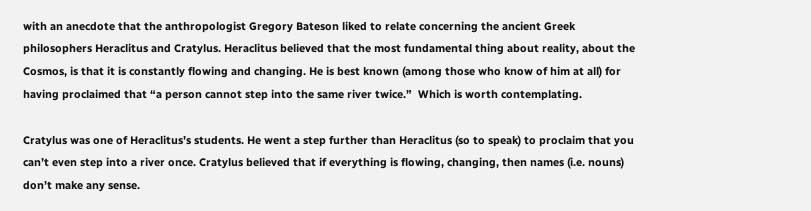with an anecdote that the anthropologist Gregory Bateson liked to relate concerning the ancient Greek philosophers Heraclitus and Cratylus. Heraclitus believed that the most fundamental thing about reality, about the Cosmos, is that it is constantly flowing and changing. He is best known (among those who know of him at all) for having proclaimed that “a person cannot step into the same river twice.”  Which is worth contemplating.

Cratylus was one of Heraclitus’s students. He went a step further than Heraclitus (so to speak) to proclaim that you can’t even step into a river once. Cratylus believed that if everything is flowing, changing, then names (i.e. nouns) don’t make any sense.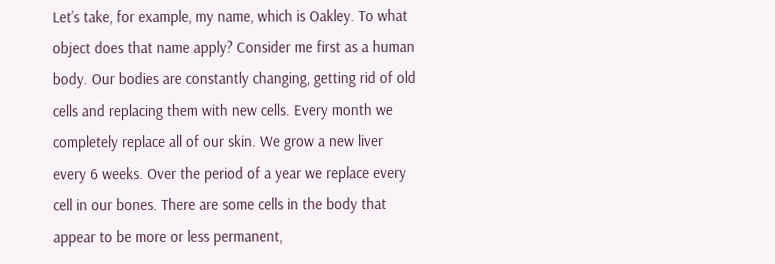Let’s take, for example, my name, which is Oakley. To what object does that name apply? Consider me first as a human body. Our bodies are constantly changing, getting rid of old cells and replacing them with new cells. Every month we completely replace all of our skin. We grow a new liver every 6 weeks. Over the period of a year we replace every cell in our bones. There are some cells in the body that appear to be more or less permanent,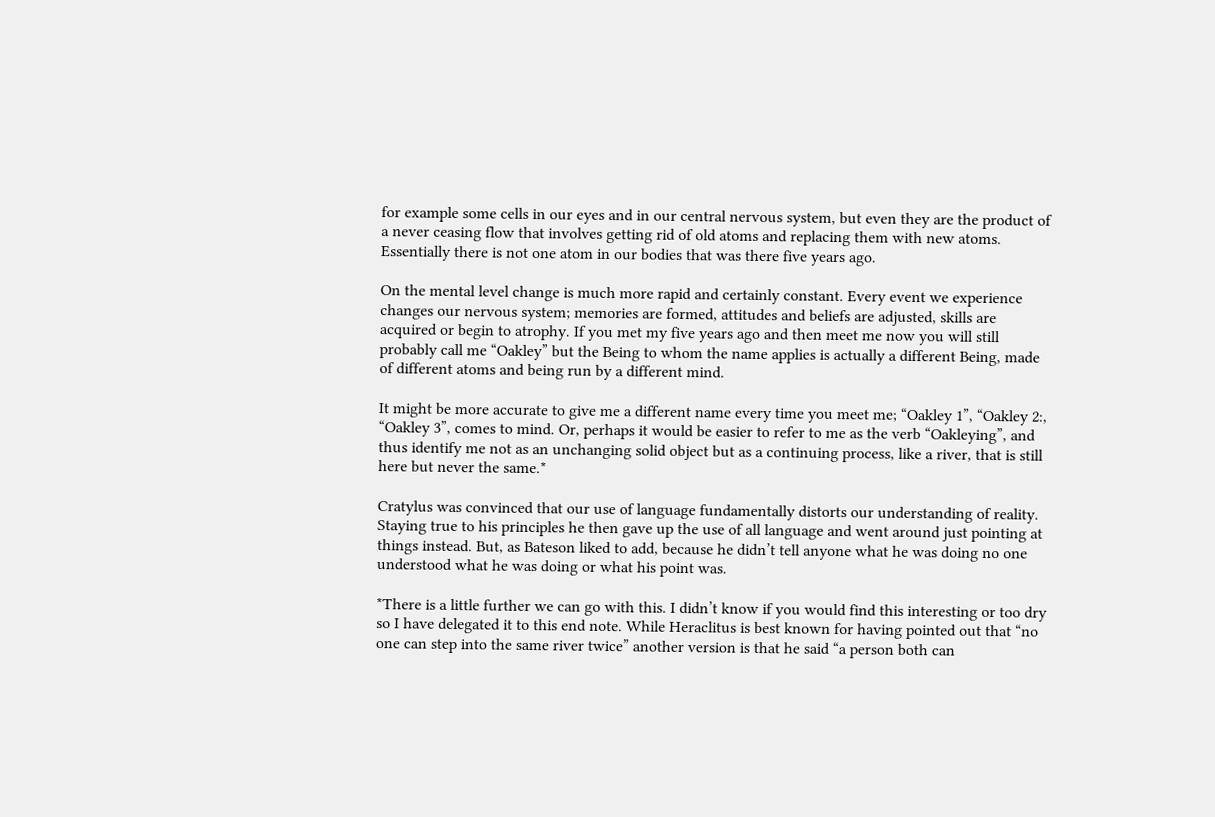for example some cells in our eyes and in our central nervous system, but even they are the product of a never ceasing flow that involves getting rid of old atoms and replacing them with new atoms. Essentially there is not one atom in our bodies that was there five years ago.

On the mental level change is much more rapid and certainly constant. Every event we experience changes our nervous system; memories are formed, attitudes and beliefs are adjusted, skills are acquired or begin to atrophy. If you met my five years ago and then meet me now you will still probably call me “Oakley” but the Being to whom the name applies is actually a different Being, made of different atoms and being run by a different mind.

It might be more accurate to give me a different name every time you meet me; “Oakley 1”, “Oakley 2:, “Oakley 3”, comes to mind. Or, perhaps it would be easier to refer to me as the verb “Oakleying”, and thus identify me not as an unchanging solid object but as a continuing process, like a river, that is still here but never the same.*

Cratylus was convinced that our use of language fundamentally distorts our understanding of reality. Staying true to his principles he then gave up the use of all language and went around just pointing at things instead. But, as Bateson liked to add, because he didn’t tell anyone what he was doing no one understood what he was doing or what his point was.

*There is a little further we can go with this. I didn’t know if you would find this interesting or too dry so I have delegated it to this end note. While Heraclitus is best known for having pointed out that “no one can step into the same river twice” another version is that he said “a person both can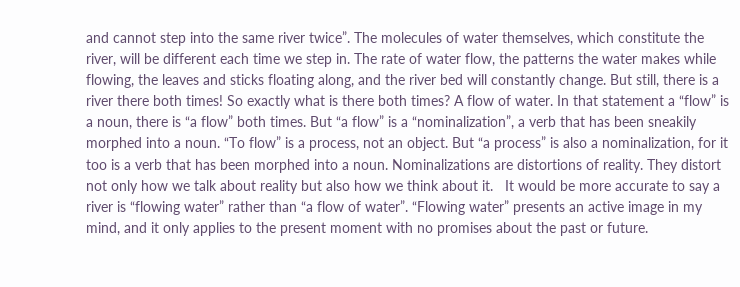and cannot step into the same river twice”. The molecules of water themselves, which constitute the river, will be different each time we step in. The rate of water flow, the patterns the water makes while flowing, the leaves and sticks floating along, and the river bed will constantly change. But still, there is a river there both times! So exactly what is there both times? A flow of water. In that statement a “flow” is a noun, there is “a flow” both times. But “a flow” is a “nominalization”, a verb that has been sneakily morphed into a noun. “To flow” is a process, not an object. But “a process” is also a nominalization, for it too is a verb that has been morphed into a noun. Nominalizations are distortions of reality. They distort not only how we talk about reality but also how we think about it.   It would be more accurate to say a river is “flowing water” rather than “a flow of water”. “Flowing water” presents an active image in my mind, and it only applies to the present moment with no promises about the past or future.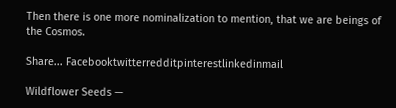Then there is one more nominalization to mention, that we are beings of the Cosmos.

Share... Facebooktwitterredditpinterestlinkedinmail

Wildflower Seeds —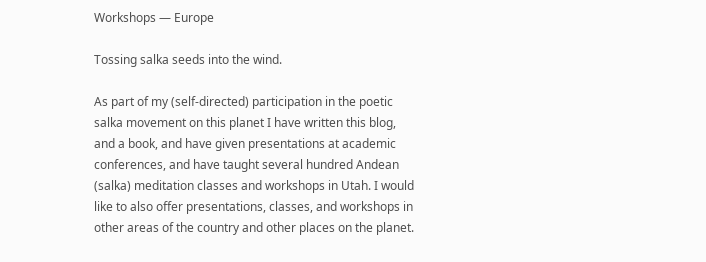Workshops — Europe

Tossing salka seeds into the wind.

As part of my (self-directed) participation in the poetic salka movement on this planet I have written this blog, and a book, and have given presentations at academic conferences, and have taught several hundred Andean (salka) meditation classes and workshops in Utah. I would like to also offer presentations, classes, and workshops in other areas of the country and other places on the planet.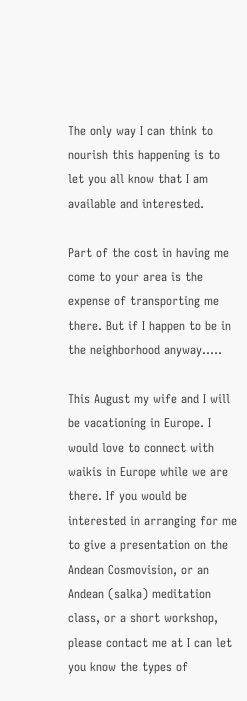The only way I can think to nourish this happening is to let you all know that I am available and interested.

Part of the cost in having me come to your area is the expense of transporting me there. But if I happen to be in the neighborhood anyway…..

This August my wife and I will be vacationing in Europe. I would love to connect with waikis in Europe while we are there. If you would be interested in arranging for me to give a presentation on the Andean Cosmovision, or an Andean (salka) meditation class, or a short workshop, please contact me at I can let you know the types of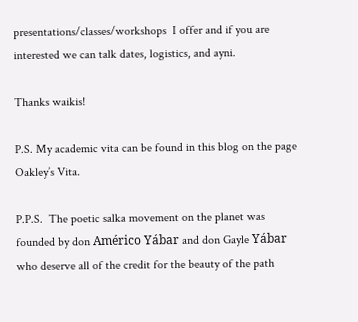presentations/classes/workshops  I offer and if you are interested we can talk dates, logistics, and ayni.

Thanks waikis!

P.S. My academic vita can be found in this blog on the page Oakley’s Vita.

P.P.S.  The poetic salka movement on the planet was founded by don Américo Yábar and don Gayle Yábar who deserve all of the credit for the beauty of the path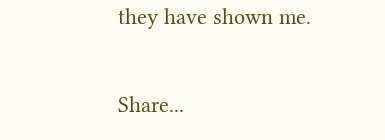they have shown me.

Share...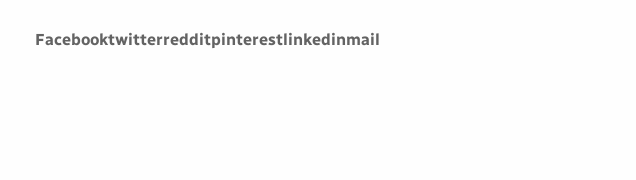Facebooktwitterredditpinterestlinkedinmail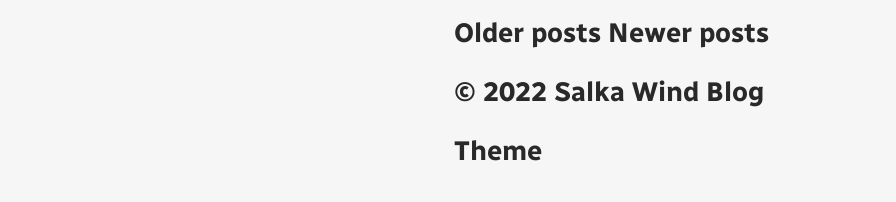Older posts Newer posts

© 2022 Salka Wind Blog

Theme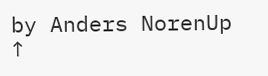by Anders NorenUp ↑